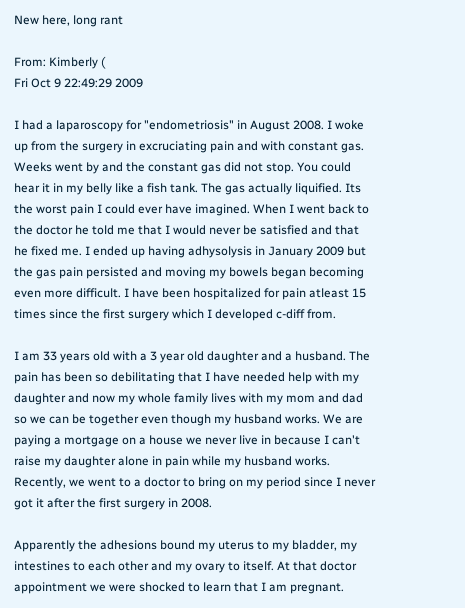New here, long rant

From: Kimberly (
Fri Oct 9 22:49:29 2009

I had a laparoscopy for "endometriosis" in August 2008. I woke up from the surgery in excruciating pain and with constant gas. Weeks went by and the constant gas did not stop. You could hear it in my belly like a fish tank. The gas actually liquified. Its the worst pain I could ever have imagined. When I went back to the doctor he told me that I would never be satisfied and that he fixed me. I ended up having adhysolysis in January 2009 but the gas pain persisted and moving my bowels began becoming even more difficult. I have been hospitalized for pain atleast 15 times since the first surgery which I developed c-diff from.

I am 33 years old with a 3 year old daughter and a husband. The pain has been so debilitating that I have needed help with my daughter and now my whole family lives with my mom and dad so we can be together even though my husband works. We are paying a mortgage on a house we never live in because I can't raise my daughter alone in pain while my husband works. Recently, we went to a doctor to bring on my period since I never got it after the first surgery in 2008.

Apparently the adhesions bound my uterus to my bladder, my intestines to each other and my ovary to itself. At that doctor appointment we were shocked to learn that I am pregnant.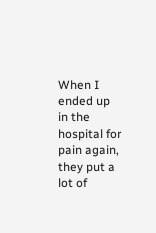When I ended up in the hospital for pain again, they put a lot of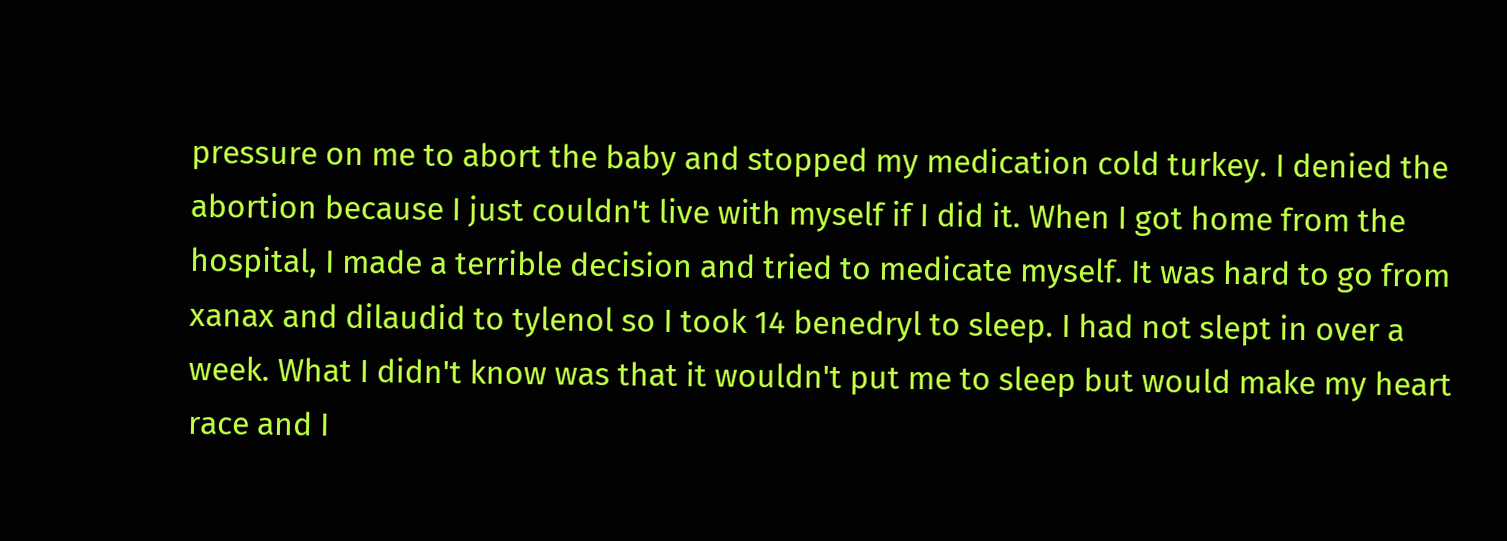pressure on me to abort the baby and stopped my medication cold turkey. I denied the abortion because I just couldn't live with myself if I did it. When I got home from the hospital, I made a terrible decision and tried to medicate myself. It was hard to go from xanax and dilaudid to tylenol so I took 14 benedryl to sleep. I had not slept in over a week. What I didn't know was that it wouldn't put me to sleep but would make my heart race and I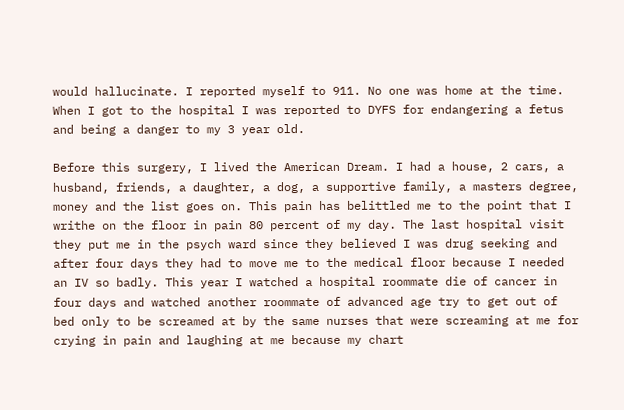would hallucinate. I reported myself to 911. No one was home at the time. When I got to the hospital I was reported to DYFS for endangering a fetus and being a danger to my 3 year old.

Before this surgery, I lived the American Dream. I had a house, 2 cars, a husband, friends, a daughter, a dog, a supportive family, a masters degree, money and the list goes on. This pain has belittled me to the point that I writhe on the floor in pain 80 percent of my day. The last hospital visit they put me in the psych ward since they believed I was drug seeking and after four days they had to move me to the medical floor because I needed an IV so badly. This year I watched a hospital roommate die of cancer in four days and watched another roommate of advanced age try to get out of bed only to be screamed at by the same nurses that were screaming at me for crying in pain and laughing at me because my chart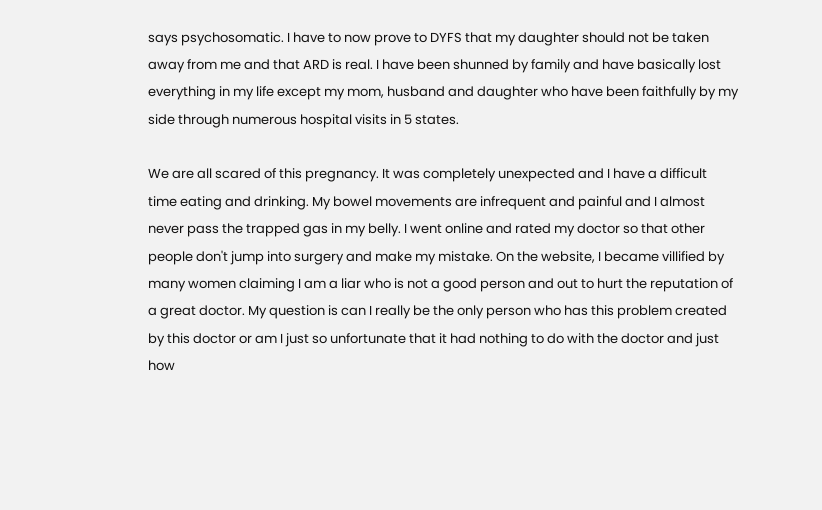says psychosomatic. I have to now prove to DYFS that my daughter should not be taken away from me and that ARD is real. I have been shunned by family and have basically lost everything in my life except my mom, husband and daughter who have been faithfully by my side through numerous hospital visits in 5 states.

We are all scared of this pregnancy. It was completely unexpected and I have a difficult time eating and drinking. My bowel movements are infrequent and painful and I almost never pass the trapped gas in my belly. I went online and rated my doctor so that other people don't jump into surgery and make my mistake. On the website, I became villified by many women claiming I am a liar who is not a good person and out to hurt the reputation of a great doctor. My question is can I really be the only person who has this problem created by this doctor or am I just so unfortunate that it had nothing to do with the doctor and just how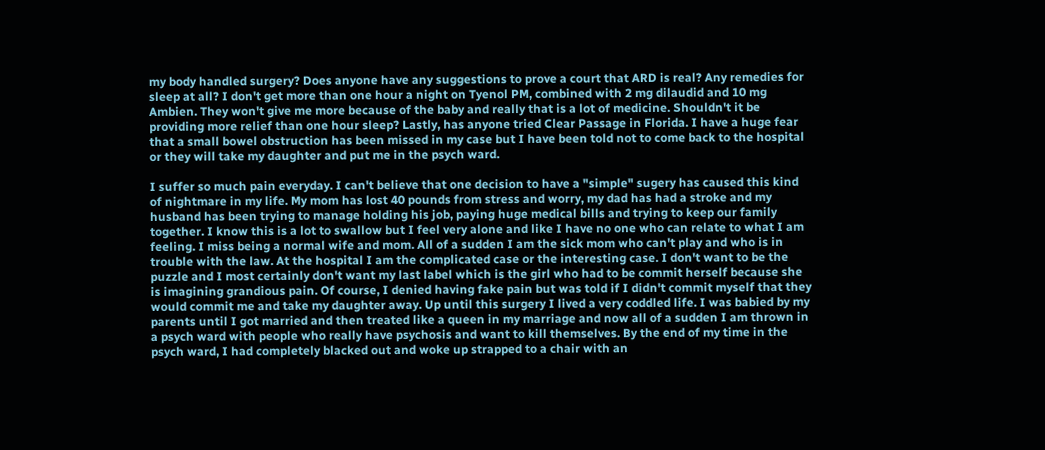my body handled surgery? Does anyone have any suggestions to prove a court that ARD is real? Any remedies for sleep at all? I don't get more than one hour a night on Tyenol PM, combined with 2 mg dilaudid and 10 mg Ambien. They won't give me more because of the baby and really that is a lot of medicine. Shouldn't it be providing more relief than one hour sleep? Lastly, has anyone tried Clear Passage in Florida. I have a huge fear that a small bowel obstruction has been missed in my case but I have been told not to come back to the hospital or they will take my daughter and put me in the psych ward.

I suffer so much pain everyday. I can't believe that one decision to have a "simple" sugery has caused this kind of nightmare in my life. My mom has lost 40 pounds from stress and worry, my dad has had a stroke and my husband has been trying to manage holding his job, paying huge medical bills and trying to keep our family together. I know this is a lot to swallow but I feel very alone and like I have no one who can relate to what I am feeling. I miss being a normal wife and mom. All of a sudden I am the sick mom who can't play and who is in trouble with the law. At the hospital I am the complicated case or the interesting case. I don't want to be the puzzle and I most certainly don't want my last label which is the girl who had to be commit herself because she is imagining grandious pain. Of course, I denied having fake pain but was told if I didn't commit myself that they would commit me and take my daughter away. Up until this surgery I lived a very coddled life. I was babied by my parents until I got married and then treated like a queen in my marriage and now all of a sudden I am thrown in a psych ward with people who really have psychosis and want to kill themselves. By the end of my time in the psych ward, I had completely blacked out and woke up strapped to a chair with an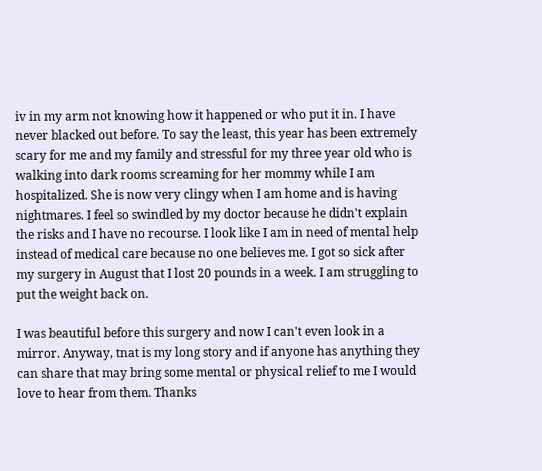iv in my arm not knowing how it happened or who put it in. I have never blacked out before. To say the least, this year has been extremely scary for me and my family and stressful for my three year old who is walking into dark rooms screaming for her mommy while I am hospitalized. She is now very clingy when I am home and is having nightmares. I feel so swindled by my doctor because he didn't explain the risks and I have no recourse. I look like I am in need of mental help instead of medical care because no one believes me. I got so sick after my surgery in August that I lost 20 pounds in a week. I am struggling to put the weight back on.

I was beautiful before this surgery and now I can't even look in a mirror. Anyway, tnat is my long story and if anyone has anything they can share that may bring some mental or physical relief to me I would love to hear from them. Thanks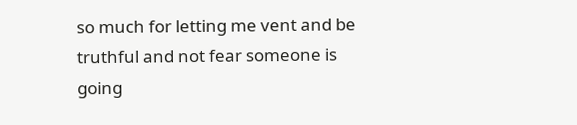so much for letting me vent and be truthful and not fear someone is going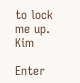to lock me up. Kim

Enter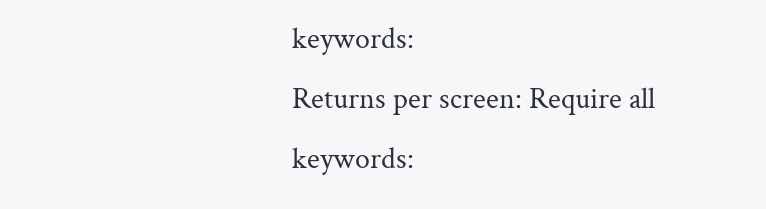keywords:
Returns per screen: Require all keywords: